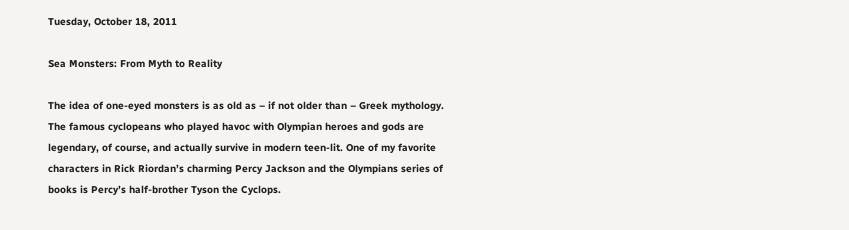Tuesday, October 18, 2011

Sea Monsters: From Myth to Reality

The idea of one-eyed monsters is as old as – if not older than – Greek mythology. The famous cyclopeans who played havoc with Olympian heroes and gods are legendary, of course, and actually survive in modern teen-lit. One of my favorite characters in Rick Riordan’s charming Percy Jackson and the Olympians series of books is Percy’s half-brother Tyson the Cyclops.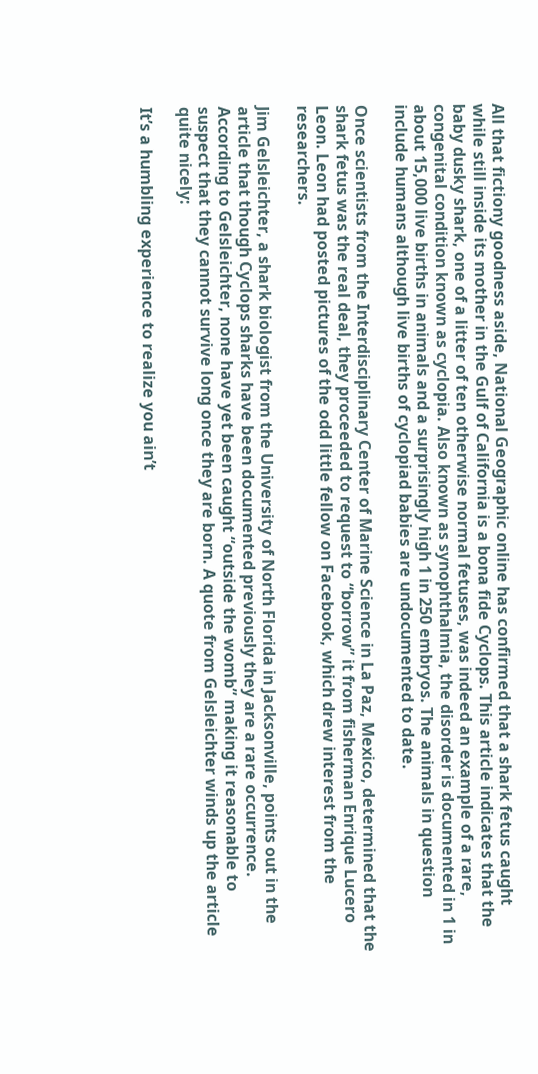All that fictiony goodness aside, National Geographic online has confirmed that a shark fetus caught while still inside its mother in the Gulf of California is a bona fide Cyclops. This article indicates that the baby dusky shark, one of a litter of ten otherwise normal fetuses, was indeed an example of a rare, congenital condition known as cyclopia. Also known as synophthalmia, the disorder is documented in 1 in about 15,000 live births in animals and a surprisingly high 1 in 250 embryos. The animals in question include humans although live births of cyclopiad babies are undocumented to date.

Once scientists from the Interdisciplinary Center of Marine Science in La Paz, Mexico, determined that the shark fetus was the real deal, they proceeded to request to “borrow” it from fisherman Enrique Lucero Leon. Leon had posted pictures of the odd little fellow on Facebook, which drew interest from the researchers.

Jim Gelsleichter, a shark biologist from the University of North Florida in Jacksonville, points out in the article that though Cyclops sharks have been documented previously they are a rare occurrence. According to Gelsleichter, none have yet been caught “outside the womb” making it reasonable to suspect that they cannot survive long once they are born. A quote from Gelsleichter winds up the article quite nicely:

It’s a humbling experience to realize you ain’t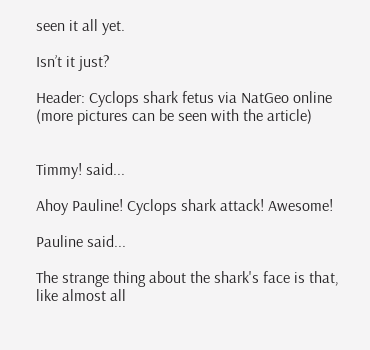seen it all yet.

Isn’t it just?

Header: Cyclops shark fetus via NatGeo online (more pictures can be seen with the article)


Timmy! said...

Ahoy Pauline! Cyclops shark attack! Awesome!

Pauline said...

The strange thing about the shark's face is that, like almost all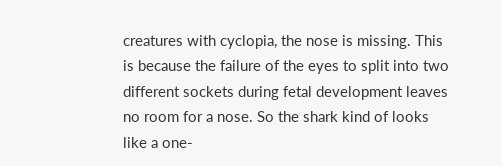creatures with cyclopia, the nose is missing. This is because the failure of the eyes to split into two different sockets during fetal development leaves no room for a nose. So the shark kind of looks like a one-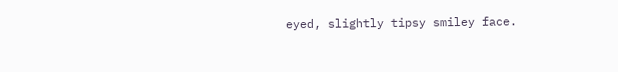eyed, slightly tipsy smiley face.